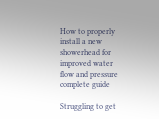How to properly install a new showerhead for improved water flow and pressure complete guide

Struggling to get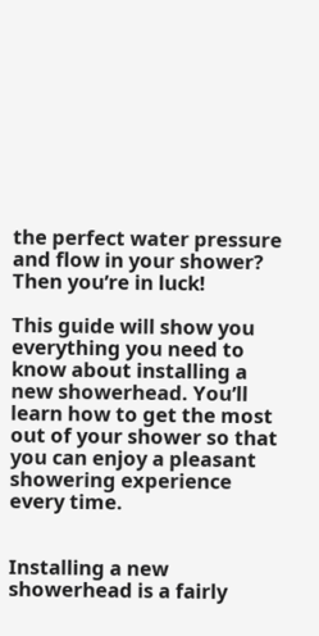the perfect water pressure and flow in your shower? Then you’re in luck!

This guide will show you everything you need to know about installing a new showerhead. You’ll learn how to get the most out of your shower so that you can enjoy a pleasant showering experience every time.


Installing a new showerhead is a fairly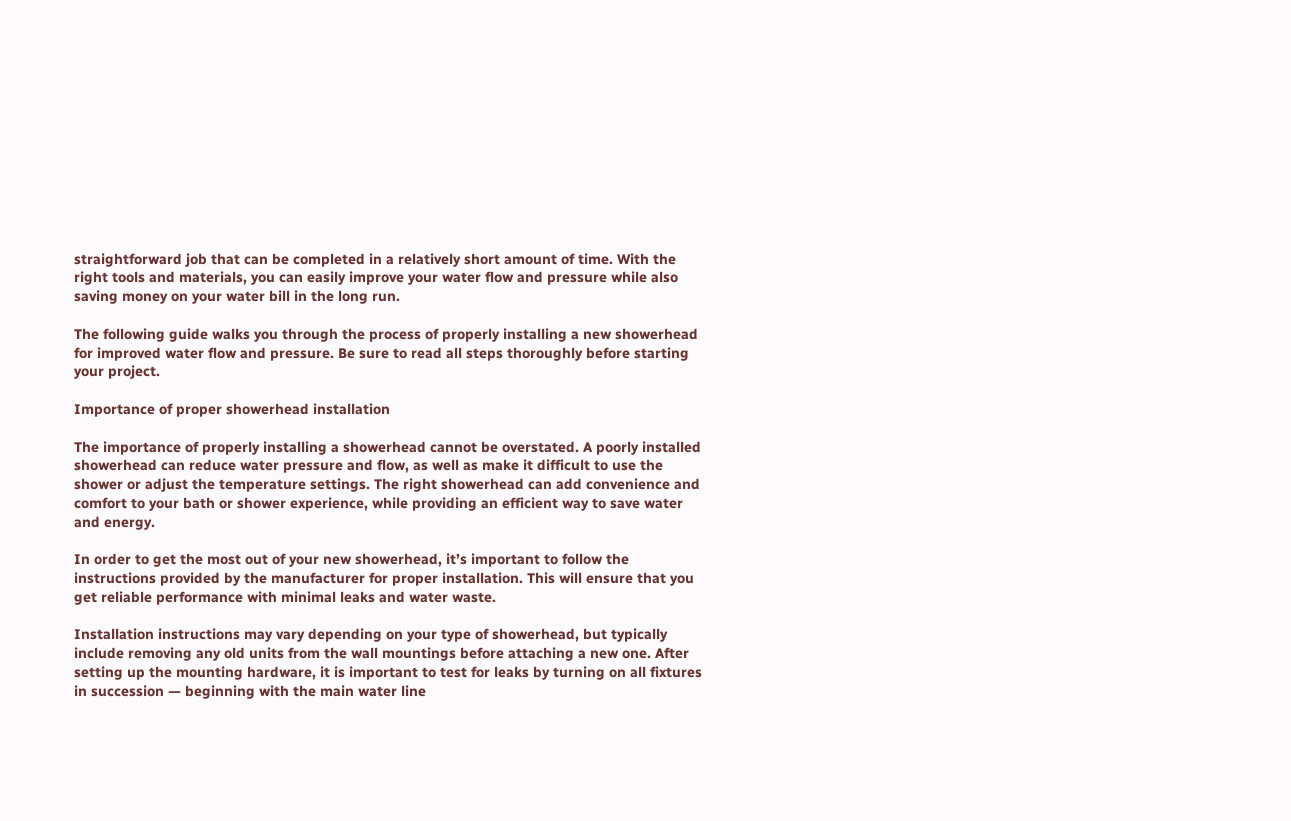straightforward job that can be completed in a relatively short amount of time. With the right tools and materials, you can easily improve your water flow and pressure while also saving money on your water bill in the long run.

The following guide walks you through the process of properly installing a new showerhead for improved water flow and pressure. Be sure to read all steps thoroughly before starting your project.

Importance of proper showerhead installation

The importance of properly installing a showerhead cannot be overstated. A poorly installed showerhead can reduce water pressure and flow, as well as make it difficult to use the shower or adjust the temperature settings. The right showerhead can add convenience and comfort to your bath or shower experience, while providing an efficient way to save water and energy.

In order to get the most out of your new showerhead, it’s important to follow the instructions provided by the manufacturer for proper installation. This will ensure that you get reliable performance with minimal leaks and water waste.

Installation instructions may vary depending on your type of showerhead, but typically include removing any old units from the wall mountings before attaching a new one. After setting up the mounting hardware, it is important to test for leaks by turning on all fixtures in succession — beginning with the main water line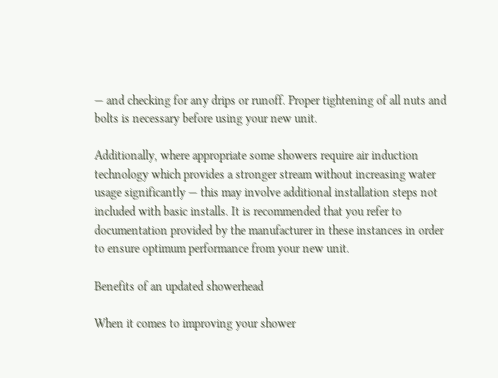— and checking for any drips or runoff. Proper tightening of all nuts and bolts is necessary before using your new unit.

Additionally, where appropriate some showers require air induction technology which provides a stronger stream without increasing water usage significantly — this may involve additional installation steps not included with basic installs. It is recommended that you refer to documentation provided by the manufacturer in these instances in order to ensure optimum performance from your new unit.

Benefits of an updated showerhead

When it comes to improving your shower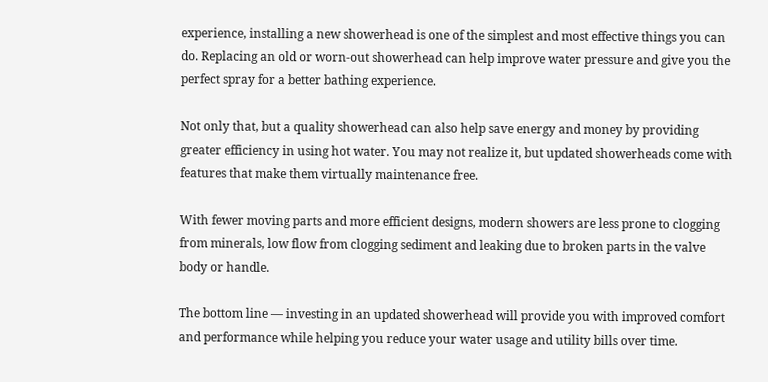experience, installing a new showerhead is one of the simplest and most effective things you can do. Replacing an old or worn-out showerhead can help improve water pressure and give you the perfect spray for a better bathing experience.

Not only that, but a quality showerhead can also help save energy and money by providing greater efficiency in using hot water. You may not realize it, but updated showerheads come with features that make them virtually maintenance free.

With fewer moving parts and more efficient designs, modern showers are less prone to clogging from minerals, low flow from clogging sediment and leaking due to broken parts in the valve body or handle.

The bottom line — investing in an updated showerhead will provide you with improved comfort and performance while helping you reduce your water usage and utility bills over time.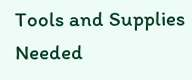Tools and Supplies Needed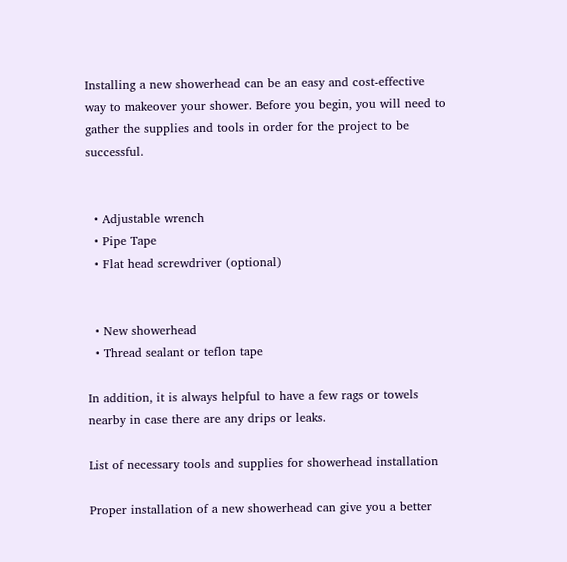Installing a new showerhead can be an easy and cost-effective way to makeover your shower. Before you begin, you will need to gather the supplies and tools in order for the project to be successful.


  • Adjustable wrench
  • Pipe Tape
  • Flat head screwdriver (optional)


  • New showerhead
  • Thread sealant or teflon tape

In addition, it is always helpful to have a few rags or towels nearby in case there are any drips or leaks.

List of necessary tools and supplies for showerhead installation

Proper installation of a new showerhead can give you a better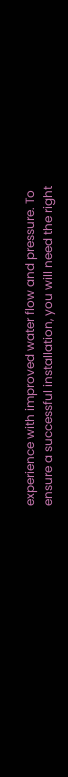experience with improved water flow and pressure. To ensure a successful installation, you will need the right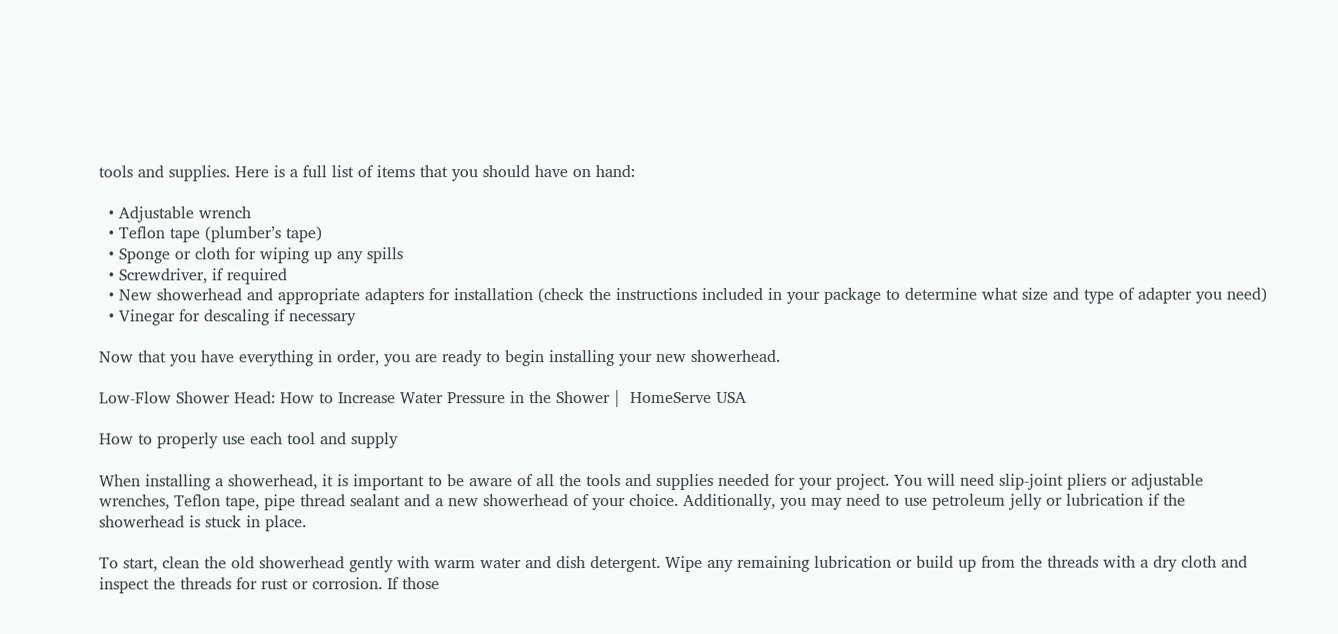tools and supplies. Here is a full list of items that you should have on hand:

  • Adjustable wrench
  • Teflon tape (plumber’s tape)
  • Sponge or cloth for wiping up any spills
  • Screwdriver, if required
  • New showerhead and appropriate adapters for installation (check the instructions included in your package to determine what size and type of adapter you need)
  • Vinegar for descaling if necessary

Now that you have everything in order, you are ready to begin installing your new showerhead.

Low-Flow Shower Head: How to Increase Water Pressure in the Shower |  HomeServe USA

How to properly use each tool and supply

When installing a showerhead, it is important to be aware of all the tools and supplies needed for your project. You will need slip-joint pliers or adjustable wrenches, Teflon tape, pipe thread sealant and a new showerhead of your choice. Additionally, you may need to use petroleum jelly or lubrication if the showerhead is stuck in place.

To start, clean the old showerhead gently with warm water and dish detergent. Wipe any remaining lubrication or build up from the threads with a dry cloth and inspect the threads for rust or corrosion. If those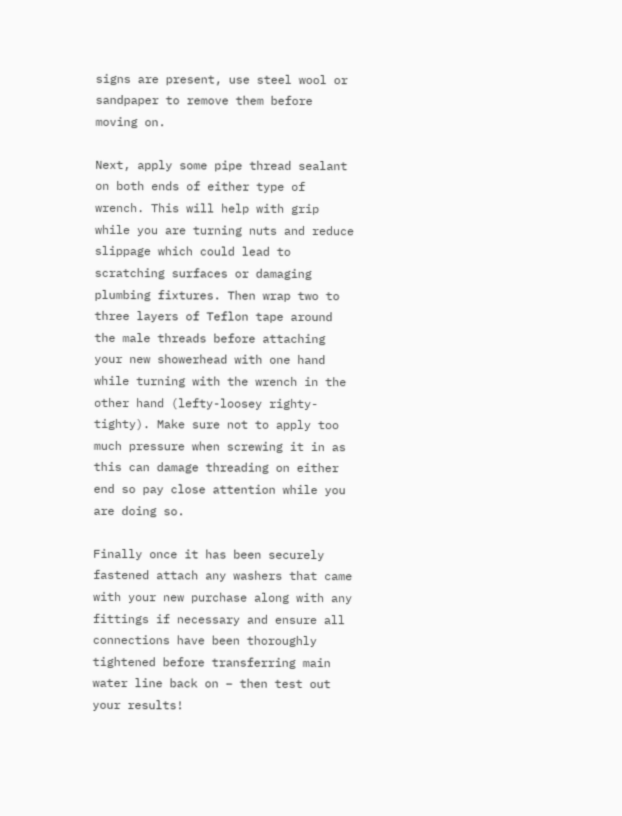signs are present, use steel wool or sandpaper to remove them before moving on.

Next, apply some pipe thread sealant on both ends of either type of wrench. This will help with grip while you are turning nuts and reduce slippage which could lead to scratching surfaces or damaging plumbing fixtures. Then wrap two to three layers of Teflon tape around the male threads before attaching your new showerhead with one hand while turning with the wrench in the other hand (lefty-loosey righty-tighty). Make sure not to apply too much pressure when screwing it in as this can damage threading on either end so pay close attention while you are doing so.

Finally once it has been securely fastened attach any washers that came with your new purchase along with any fittings if necessary and ensure all connections have been thoroughly tightened before transferring main water line back on – then test out your results!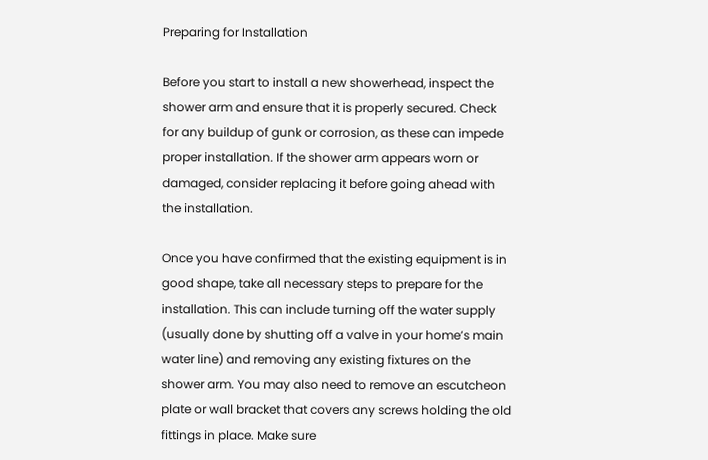Preparing for Installation

Before you start to install a new showerhead, inspect the shower arm and ensure that it is properly secured. Check for any buildup of gunk or corrosion, as these can impede proper installation. If the shower arm appears worn or damaged, consider replacing it before going ahead with the installation.

Once you have confirmed that the existing equipment is in good shape, take all necessary steps to prepare for the installation. This can include turning off the water supply (usually done by shutting off a valve in your home’s main water line) and removing any existing fixtures on the shower arm. You may also need to remove an escutcheon plate or wall bracket that covers any screws holding the old fittings in place. Make sure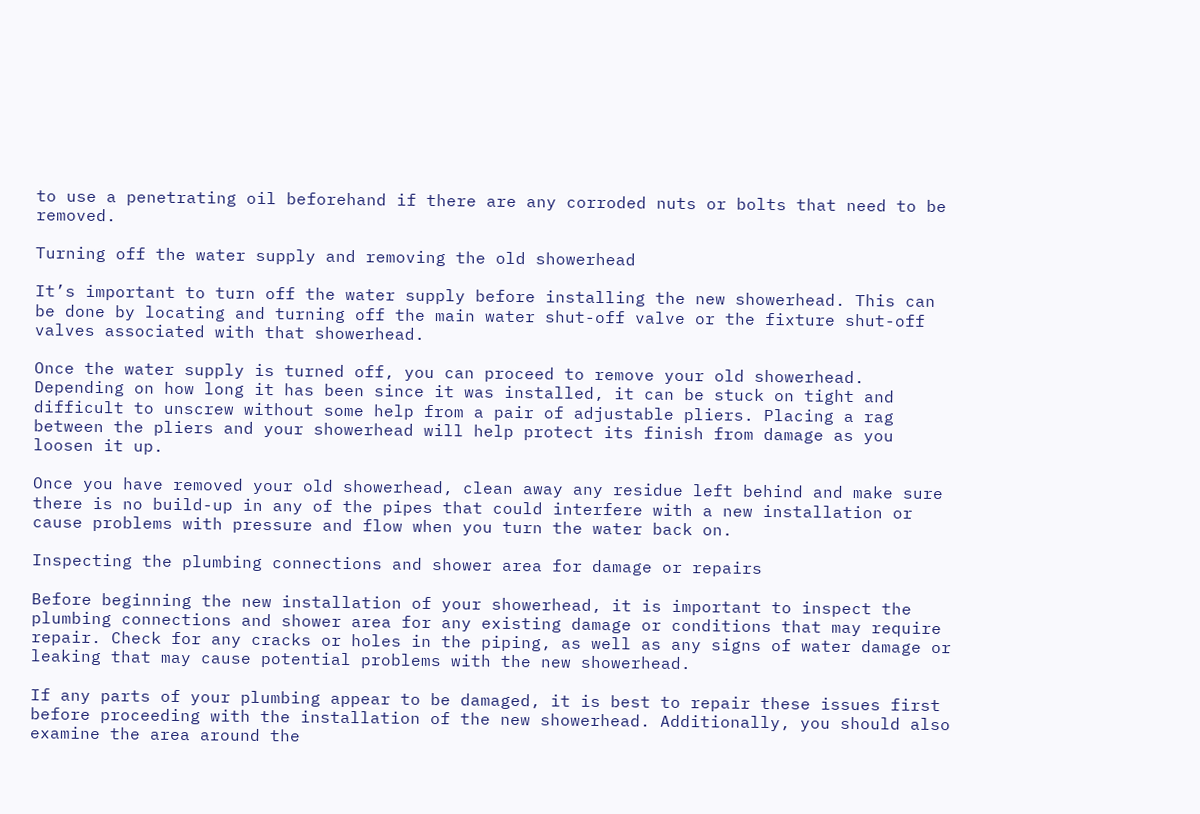to use a penetrating oil beforehand if there are any corroded nuts or bolts that need to be removed.

Turning off the water supply and removing the old showerhead

It’s important to turn off the water supply before installing the new showerhead. This can be done by locating and turning off the main water shut-off valve or the fixture shut-off valves associated with that showerhead.

Once the water supply is turned off, you can proceed to remove your old showerhead. Depending on how long it has been since it was installed, it can be stuck on tight and difficult to unscrew without some help from a pair of adjustable pliers. Placing a rag between the pliers and your showerhead will help protect its finish from damage as you loosen it up.

Once you have removed your old showerhead, clean away any residue left behind and make sure there is no build-up in any of the pipes that could interfere with a new installation or cause problems with pressure and flow when you turn the water back on.

Inspecting the plumbing connections and shower area for damage or repairs

Before beginning the new installation of your showerhead, it is important to inspect the plumbing connections and shower area for any existing damage or conditions that may require repair. Check for any cracks or holes in the piping, as well as any signs of water damage or leaking that may cause potential problems with the new showerhead.

If any parts of your plumbing appear to be damaged, it is best to repair these issues first before proceeding with the installation of the new showerhead. Additionally, you should also examine the area around the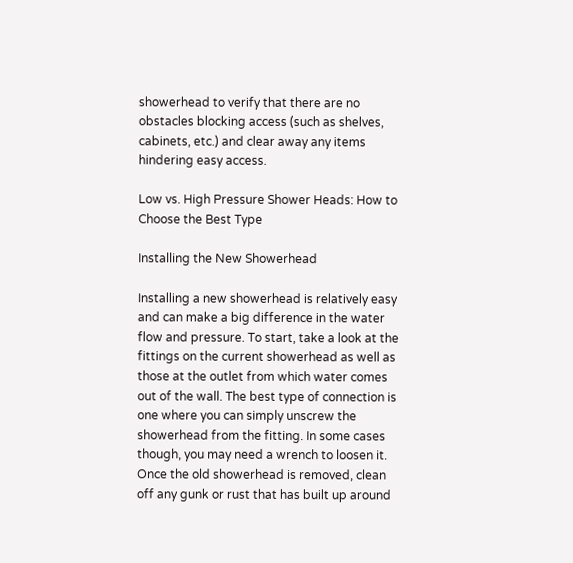showerhead to verify that there are no obstacles blocking access (such as shelves, cabinets, etc.) and clear away any items hindering easy access.

Low vs. High Pressure Shower Heads: How to Choose the Best Type

Installing the New Showerhead

Installing a new showerhead is relatively easy and can make a big difference in the water flow and pressure. To start, take a look at the fittings on the current showerhead as well as those at the outlet from which water comes out of the wall. The best type of connection is one where you can simply unscrew the showerhead from the fitting. In some cases though, you may need a wrench to loosen it. Once the old showerhead is removed, clean off any gunk or rust that has built up around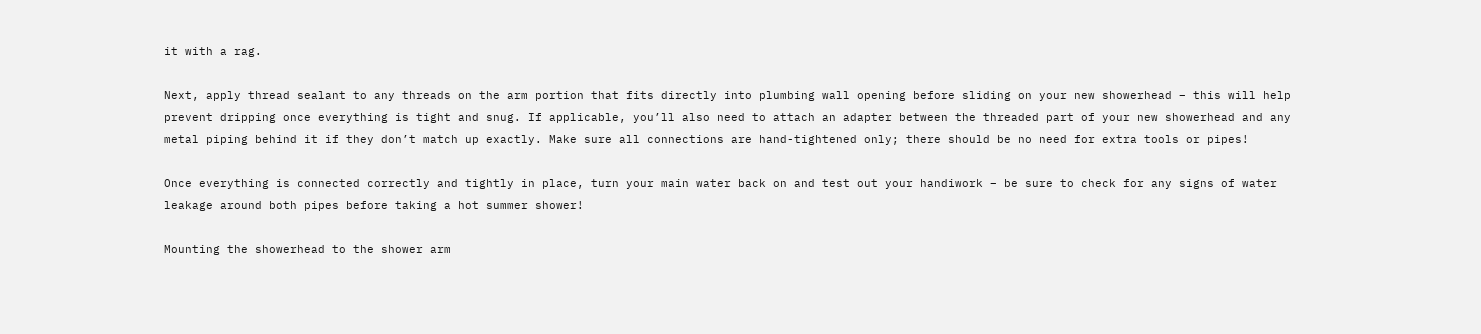it with a rag.

Next, apply thread sealant to any threads on the arm portion that fits directly into plumbing wall opening before sliding on your new showerhead – this will help prevent dripping once everything is tight and snug. If applicable, you’ll also need to attach an adapter between the threaded part of your new showerhead and any metal piping behind it if they don’t match up exactly. Make sure all connections are hand-tightened only; there should be no need for extra tools or pipes!

Once everything is connected correctly and tightly in place, turn your main water back on and test out your handiwork – be sure to check for any signs of water leakage around both pipes before taking a hot summer shower!

Mounting the showerhead to the shower arm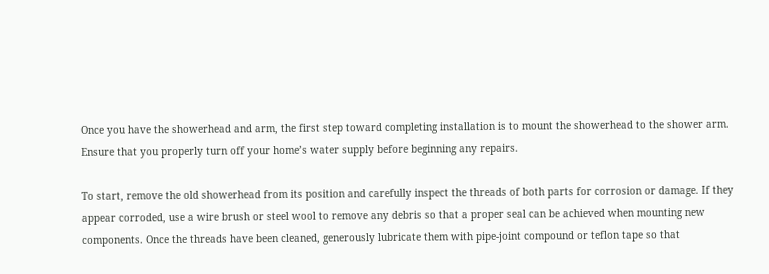Once you have the showerhead and arm, the first step toward completing installation is to mount the showerhead to the shower arm. Ensure that you properly turn off your home’s water supply before beginning any repairs.

To start, remove the old showerhead from its position and carefully inspect the threads of both parts for corrosion or damage. If they appear corroded, use a wire brush or steel wool to remove any debris so that a proper seal can be achieved when mounting new components. Once the threads have been cleaned, generously lubricate them with pipe-joint compound or teflon tape so that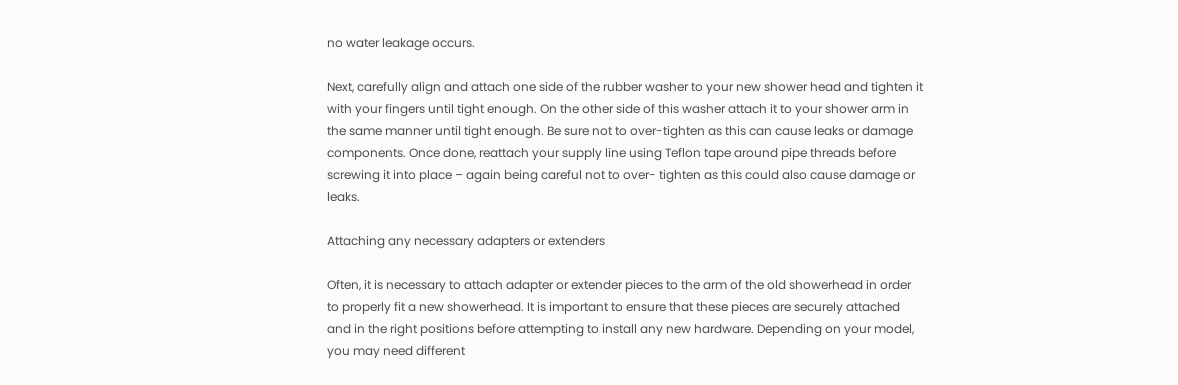no water leakage occurs.

Next, carefully align and attach one side of the rubber washer to your new shower head and tighten it with your fingers until tight enough. On the other side of this washer attach it to your shower arm in the same manner until tight enough. Be sure not to over-tighten as this can cause leaks or damage components. Once done, reattach your supply line using Teflon tape around pipe threads before screwing it into place – again being careful not to over- tighten as this could also cause damage or leaks.

Attaching any necessary adapters or extenders

Often, it is necessary to attach adapter or extender pieces to the arm of the old showerhead in order to properly fit a new showerhead. It is important to ensure that these pieces are securely attached and in the right positions before attempting to install any new hardware. Depending on your model, you may need different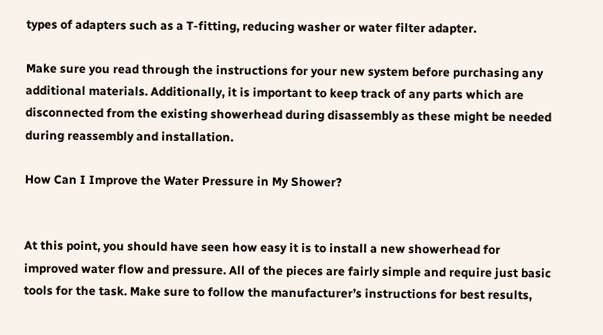types of adapters such as a T-fitting, reducing washer or water filter adapter.

Make sure you read through the instructions for your new system before purchasing any additional materials. Additionally, it is important to keep track of any parts which are disconnected from the existing showerhead during disassembly as these might be needed during reassembly and installation.

How Can I Improve the Water Pressure in My Shower?


At this point, you should have seen how easy it is to install a new showerhead for improved water flow and pressure. All of the pieces are fairly simple and require just basic tools for the task. Make sure to follow the manufacturer’s instructions for best results,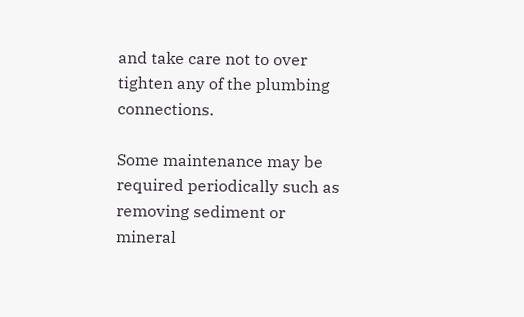and take care not to over tighten any of the plumbing connections.

Some maintenance may be required periodically such as removing sediment or mineral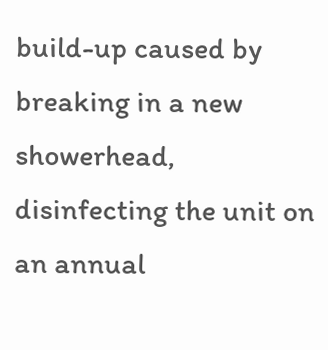build-up caused by breaking in a new showerhead, disinfecting the unit on an annual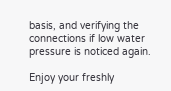basis, and verifying the connections if low water pressure is noticed again.

Enjoy your freshly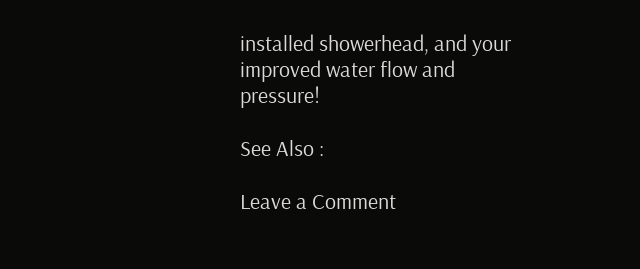installed showerhead, and your improved water flow and pressure!

See Also :

Leave a Comment